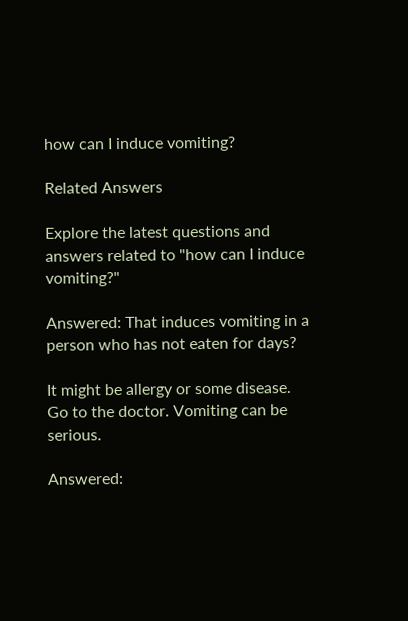how can I induce vomiting?

Related Answers

Explore the latest questions and answers related to "how can I induce vomiting?"

Answered: That induces vomiting in a person who has not eaten for days?

It might be allergy or some disease. Go to the doctor. Vomiting can be serious.

Answered: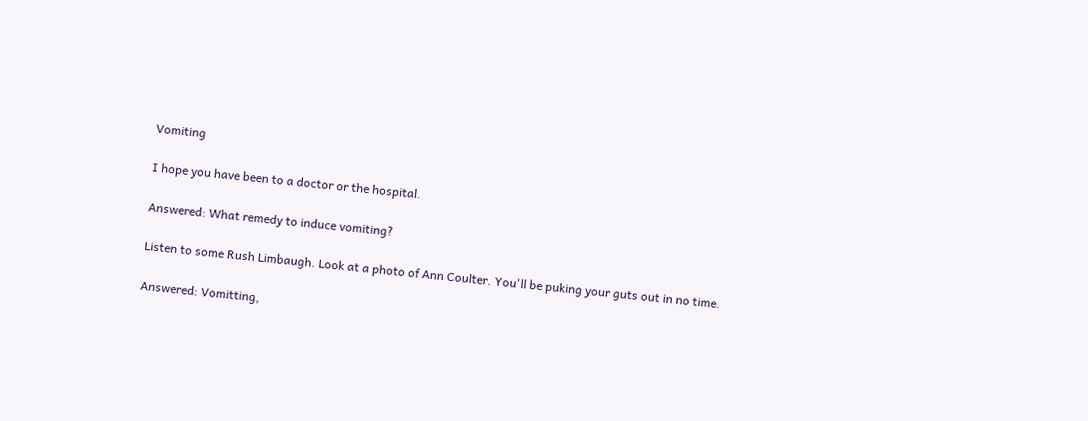Vomiting

I hope you have been to a doctor or the hospital.

Answered: What remedy to induce vomiting?

Listen to some Rush Limbaugh. Look at a photo of Ann Coulter. You'll be puking your guts out in no time.

Answered: Vomitting,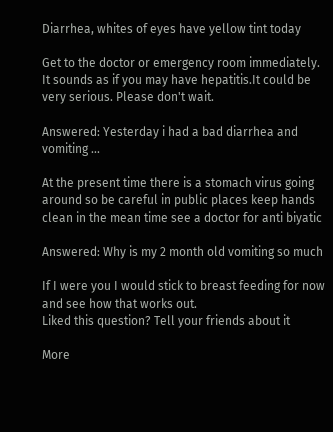Diarrhea, whites of eyes have yellow tint today

Get to the doctor or emergency room immediately. It sounds as if you may have hepatitis.It could be very serious. Please don't wait.

Answered: Yesterday i had a bad diarrhea and vomiting ...

At the present time there is a stomach virus going around so be careful in public places keep hands clean in the mean time see a doctor for anti biyatic

Answered: Why is my 2 month old vomiting so much

If I were you I would stick to breast feeding for now and see how that works out.
Liked this question? Tell your friends about it

More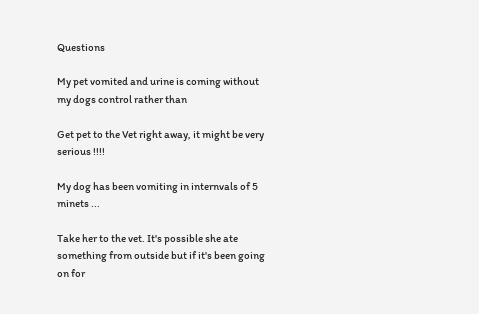Questions

My pet vomited and urine is coming without my dogs control rather than

Get pet to the Vet right away, it might be very serious !!!!

My dog has been vomiting in internvals of 5 minets ...

Take her to the vet. It's possible she ate something from outside but if it's been going on for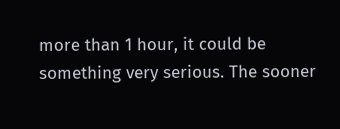more than 1 hour, it could be something very serious. The sooner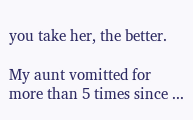you take her, the better.

My aunt vomitted for more than 5 times since ...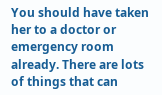You should have taken her to a doctor or emergency room already. There are lots of things that can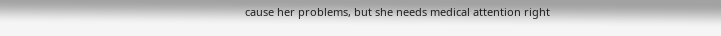cause her problems, but she needs medical attention right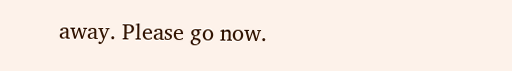away. Please go now.